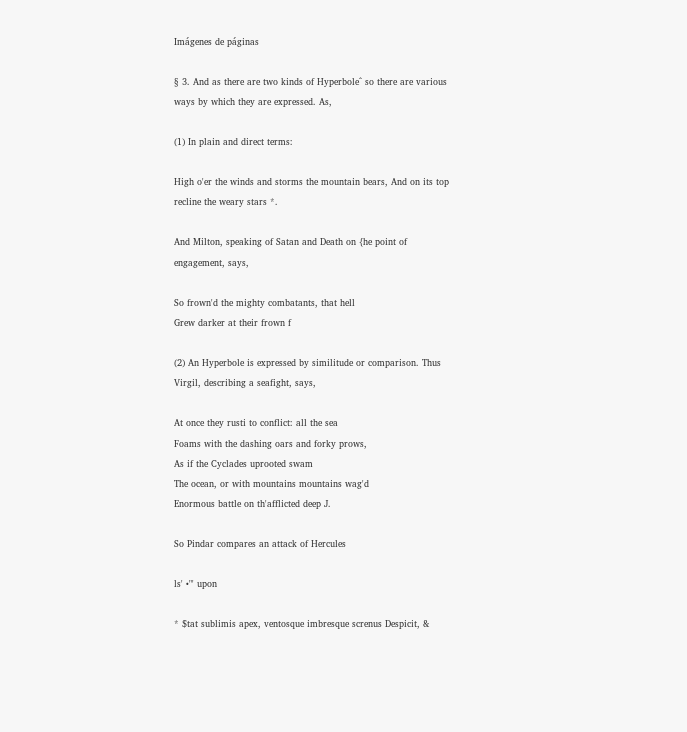Imágenes de páginas

§ 3. And as there are two kinds of Hyperbole^ so there are various ways by which they are expressed. As,

(1) In plain and direct terms:

High o'er the winds and storms the mountain bears, And on its top recline the weary stars *.

And Milton, speaking of Satan and Death on {he point of engagement, says,

So frown'd the mighty combatants, that hell
Grew darker at their frown f

(2) An Hyperbole is expressed by similitude or comparison. Thus Virgil, describing a seafight, says,

At once they rusti to conflict: all the sea
Foams with the dashing oars and forky prows,
As if the Cyclades uprooted swam
The ocean, or with mountains mountains wag'd
Enormous battle on th'afflicted deep J.

So Pindar compares an attack of Hercules

ls' •"' upon

* $tat sublimis apex, ventosque imbresque screnus Despicit, &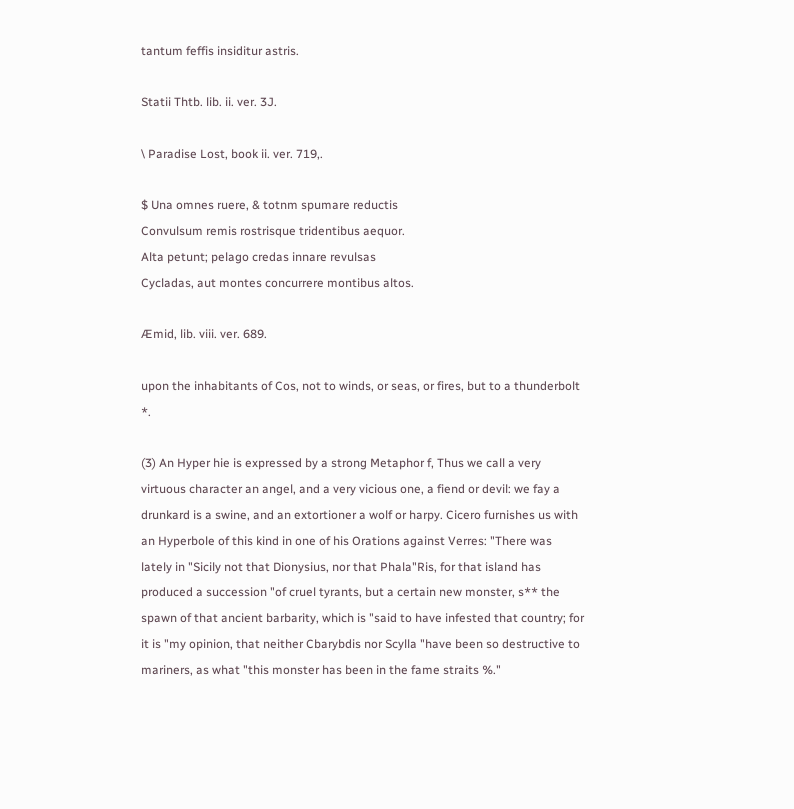tantum feffis insiditur astris.

Statii Thtb. lib. ii. ver. 3J.

\ Paradise Lost, book ii. ver. 719,.

$ Una omnes ruere, & totnm spumare reductis
Convulsum remis rostrisque tridentibus aequor.
Alta petunt; pelago credas innare revulsas
Cycladas, aut montes concurrere montibus altos.

Æmid, lib. viii. ver. 689.

upon the inhabitants of Cos, not to winds, or seas, or fires, but to a thunderbolt *.

(3) An Hyper hie is expressed by a strong Metaphor f, Thus we call a very virtuous character an angel, and a very vicious one, a fiend or devil: we fay a drunkard is a swine, and an extortioner a wolf or harpy. Cicero furnishes us with an Hyperbole of this kind in one of his Orations against Verres: "There was lately in "Sicily not that Dionysius, nor that Phala"Ris, for that island has produced a succession "of cruel tyrants, but a certain new monster, s** the spawn of that ancient barbarity, which is "said to have infested that country; for it is "my opinion, that neither Cbarybdis nor Scylla "have been so destructive to mariners, as what "this monster has been in the fame straits %."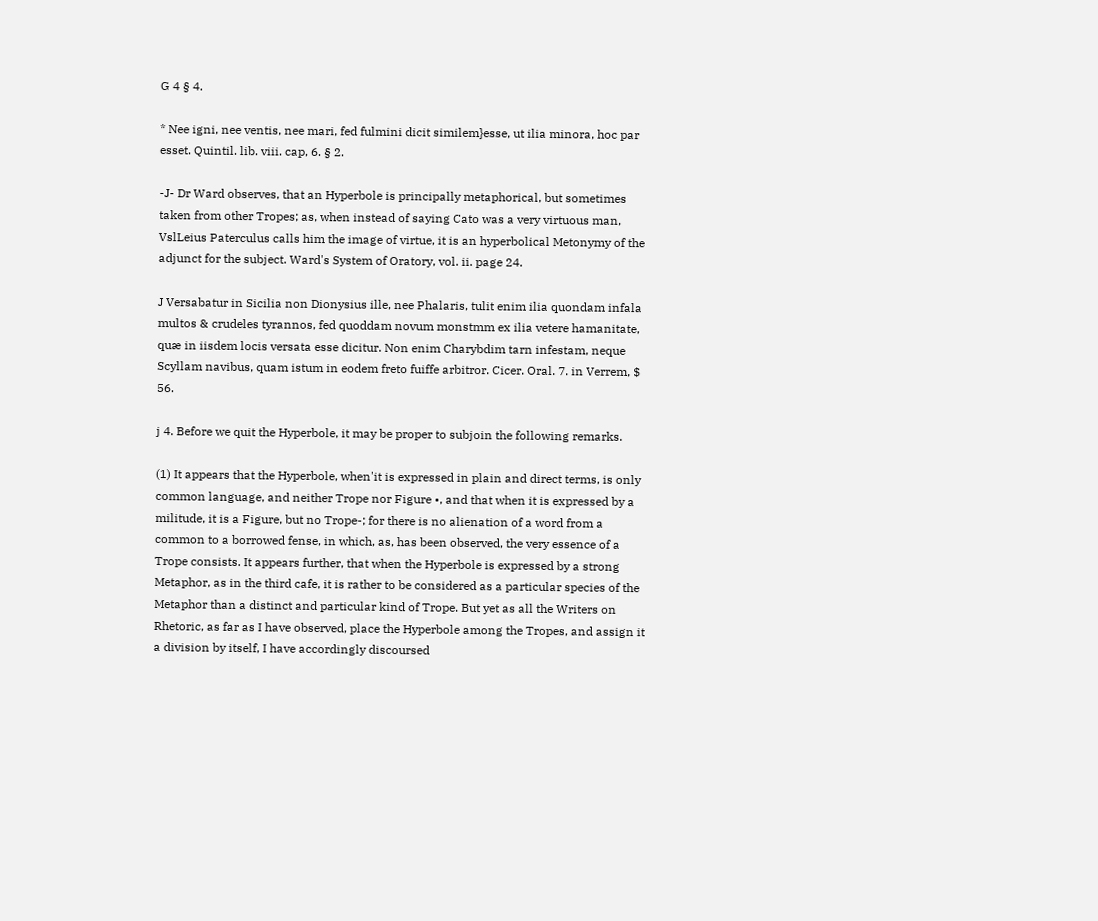G 4 § 4.

* Nee igni, nee ventis, nee mari, fed fulmini dicit similem}esse, ut ilia minora, hoc par esset. Quintil. lib. viii. cap, 6. § 2.

-J- Dr Ward observes, that an Hyperbole is principally metaphorical, but sometimes taken from other Tropes; as, when instead of saying Cato was a very virtuous man, VslLeius Paterculus calls him the image of virtue, it is an hyperbolical Metonymy of the adjunct for the subject. Ward's System of Oratory, vol. ii. page 24.

J Versabatur in Sicilia non Dionysius ille, nee Phalaris, tulit enim ilia quondam infala multos & crudeles tyrannos, fed quoddam novum monstmm ex ilia vetere hamanitate, quæ in iisdem locis versata esse dicitur. Non enim Charybdim tarn infestam, neque Scyllam navibus, quam istum in eodem freto fuiffe arbitror. Cicer. Oral. 7. in Verrem, $ 56.

j 4. Before we quit the Hyperbole, it may be proper to subjoin the following remarks.

(1) It appears that the Hyperbole, when'it is expressed in plain and direct terms, is only common language, and neither Trope nor Figure •, and that when it is expressed by a militude, it is a Figure, but no Trope-; for there is no alienation of a word from a common to a borrowed fense, in which, as, has been observed, the very essence of a Trope consists. It appears further, that when the Hyperbole is expressed by a strong Metaphor, as in the third cafe, it is rather to be considered as a particular species of the Metaphor than a distinct and particular kind of Trope. But yet as all the Writers on Rhetoric, as far as I have observed, place the Hyperbole among the Tropes, and assign it a division by itself, I have accordingly discoursed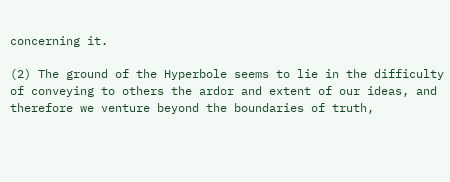concerning it.

(2) The ground of the Hyperbole seems to lie in the difficulty of conveying to others the ardor and extent of our ideas, and therefore we venture beyond the boundaries of truth,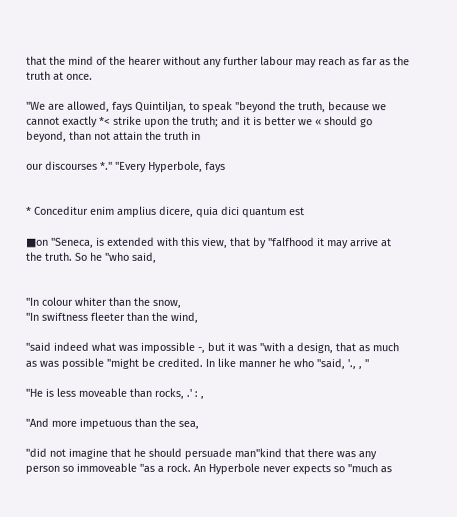that the mind of the hearer without any further labour may reach as far as the truth at once.

"We are allowed, fays Quintiljan, to speak "beyond the truth, because we cannot exactly *< strike upon the truth; and it is better we « should go beyond, than not attain the truth in

our discourses *." "Every Hyperbole, fays


* Conceditur enim amplius dicere, quia dici quantum est

■on "Seneca, is extended with this view, that by "falfhood it may arrive at the truth. So he "who said,


"In colour whiter than the snow,
"In swiftness fleeter than the wind,

"said indeed what was impossible -, but it was "with a design, that as much as was possible "might be credited. In like manner he who "said, '., , ''

"He is less moveable than rocks, .' : ,

"And more impetuous than the sea,

"did not imagine that he should persuade man"kind that there was any person so immoveable "as a rock. An Hyperbole never expects so "much as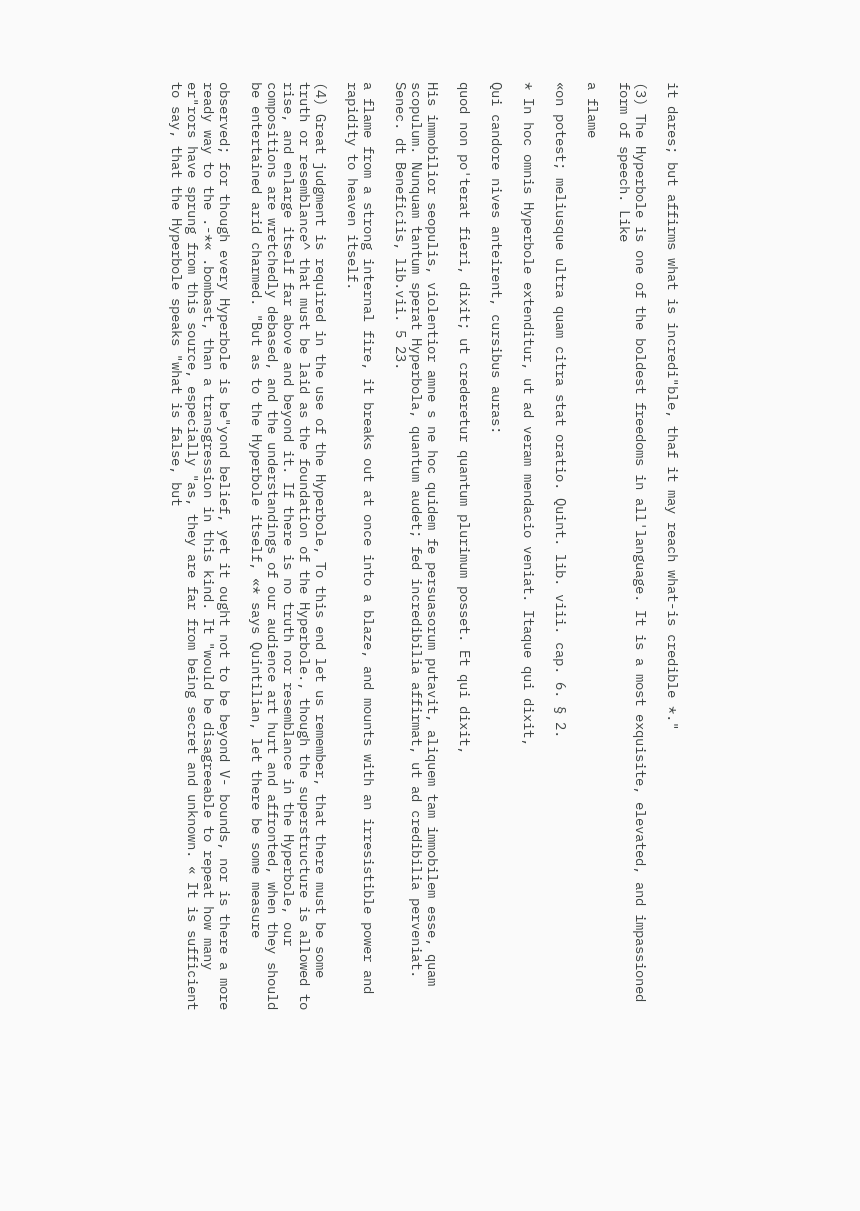it dares; but affirms what is incredi"ble, thaf it may reach what-is credible *."

(3) The Hyperbole is one of the boldest freedoms in all'language. It is a most exquisite, elevated, and impassioned form of speech. Like

a flame

«on potest; meliusque ultra quam citra stat oratio. Quint. lib. viii. cap. 6. § 2.

* In hoc omnis Hyperbole extenditur, ut ad veram mendacio veniat. Itaque qui dixit,

Qui candore nives anteirent, cursibus auras:

quod non po'terat fieri, dixit; ut crederetur quantum plurimum posset. Et qui dixit,

His immobilior seopulis, violentior amne s ne hoc quidem fe persuasorum putavit, aliquem tam immobilem esse, quam scopulum. Nunquam tantum sperat Hyperbola, quantum audet; fed incredibilia affirmat, ut ad credibilia perveniat. Senec. dt Beneficiis, lib.vii. 5 23.

a flame from a strong internal fire, it breaks out at once into a blaze, and mounts with an irresistible power and rapidity to heaven itself.

(4) Great judgment is required in the use of the Hyperbole, To this end let us remember, that there must be some truth or resemblance^ that must be laid as the foundation of the Hyperbole., though the superstructure is allowed to rise, and enlarge itself far above and beyond it. If there is no truth nor resemblance in the Hyperbole, our compositions are wretchedly debased, and the understandings of our audience art hurt and affronted, when they should be entertained arid charmed. "But as to the Hyperbole itself, «* says Quintilian, let there be some measure

observed; for though every Hyperbole is be"yond belief, yet it ought not to be beyond V- bounds, nor is there a more ready way to the .-*« .bombast, than a transgression in this kind. It "would be disagreeable to repeat how many er"rors have sprung from this source, especially "as, they are far from being secret and unknown. « It is sufficient to say, that the Hyperbole speaks "what is false, but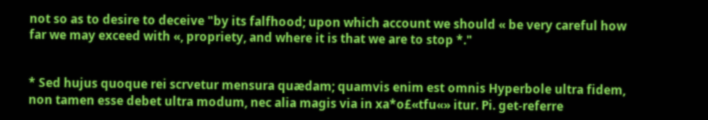not so as to desire to deceive "by its falfhood; upon which account we should « be very careful how far we may exceed with «, propriety, and where it is that we are to stop *."


* Sed hujus quoque rei scrvetur mensura quædam; quamvis enim est omnis Hyperbole ultra fidem, non tamen esse debet ultra modum, nec alia magis via in xa*o£«tfu«» itur. Pi. get-referre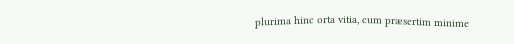plurima hinc orta vitia, cum præsertim minime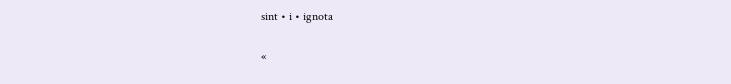sint • i • ignota

«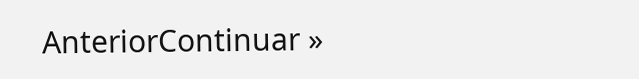AnteriorContinuar »